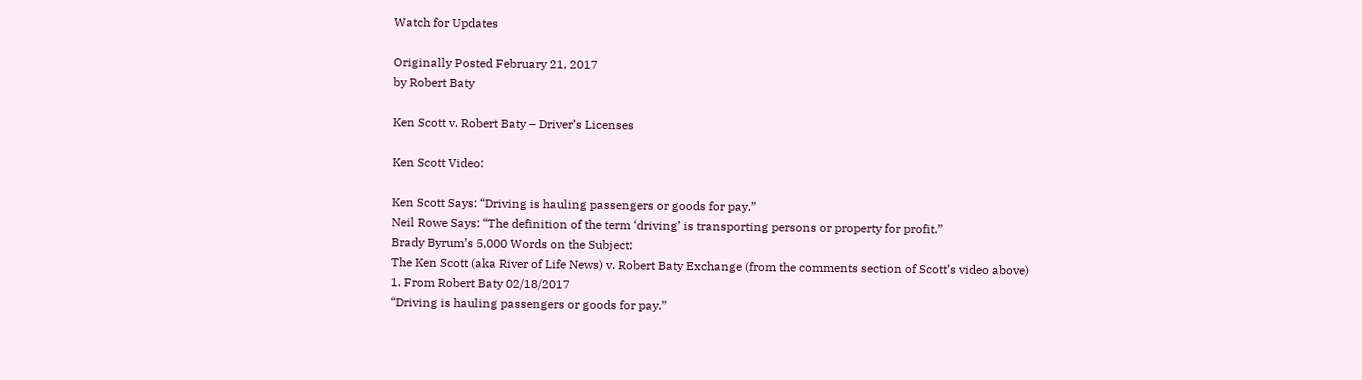Watch for Updates

Originally Posted February 21, 2017
by Robert Baty

Ken Scott v. Robert Baty – Driver’s Licenses

Ken Scott Video:

Ken Scott Says: “Driving is hauling passengers or goods for pay.”
Neil Rowe Says: “The definition of the term ‘driving’ is transporting persons or property for profit.”
Brady Byrum’s 5,000 Words on the Subject:
The Ken Scott (aka River of Life News) v. Robert Baty Exchange (from the comments section of Scott’s video above)
1. From Robert Baty 02/18/2017
“Driving is hauling passengers or goods for pay.”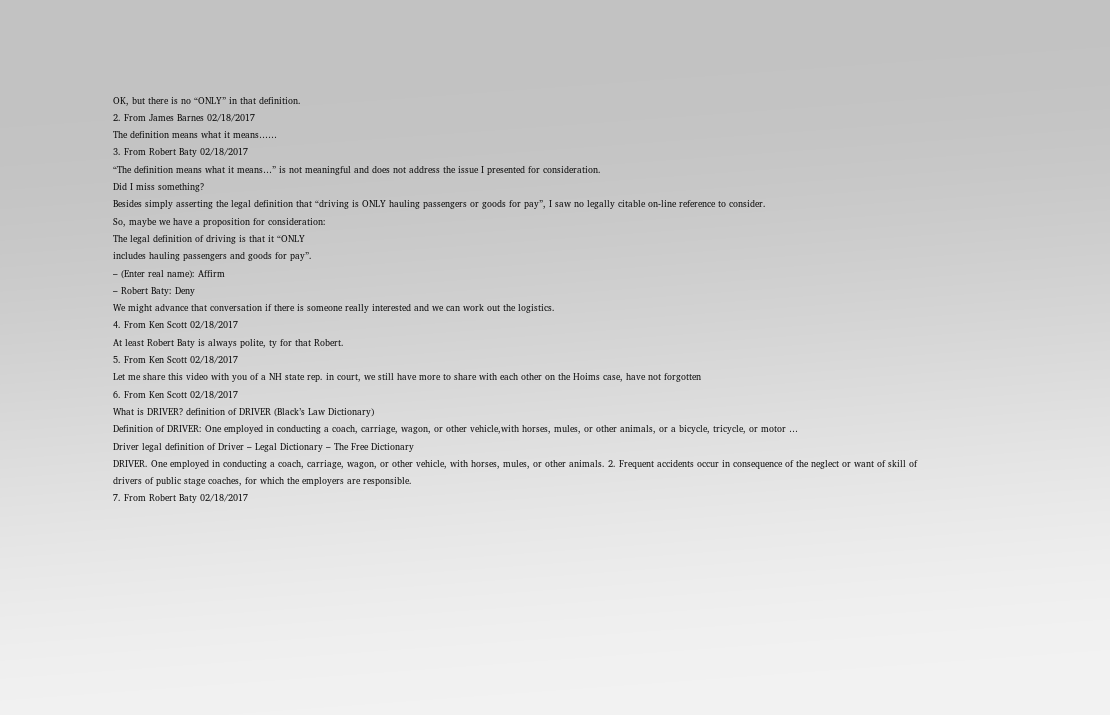OK, but there is no “ONLY” in that definition.
2. From James Barnes 02/18/2017
The definition means what it means……
3. From Robert Baty 02/18/2017
“The definition means what it means…” is not meaningful and does not address the issue I presented for consideration.
Did I miss something?
Besides simply asserting the legal definition that “driving is ONLY hauling passengers or goods for pay”, I saw no legally citable on-line reference to consider.
So, maybe we have a proposition for consideration:
The legal definition of driving is that it “ONLY
includes hauling passengers and goods for pay”.
– (Enter real name): Affirm
– Robert Baty: Deny
We might advance that conversation if there is someone really interested and we can work out the logistics.
4. From Ken Scott 02/18/2017
At least Robert Baty is always polite, ty for that Robert.
5. From Ken Scott 02/18/2017
Let me share this video with you of a NH state rep. in court, we still have more to share with each other on the Hoims case, have not forgotten
6. From Ken Scott 02/18/2017
What is DRIVER? definition of DRIVER (Black’s Law Dictionary)
Definition of DRIVER: One employed in conducting a coach, carriage, wagon, or other vehicle,with horses, mules, or other animals, or a bicycle, tricycle, or motor …
Driver legal definition of Driver – Legal Dictionary – The Free Dictionary
DRIVER. One employed in conducting a coach, carriage, wagon, or other vehicle, with horses, mules, or other animals. 2. Frequent accidents occur in consequence of the neglect or want of skill of drivers of public stage coaches, for which the employers are responsible.
7. From Robert Baty 02/18/2017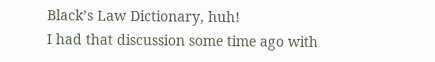Black’s Law Dictionary, huh!
I had that discussion some time ago with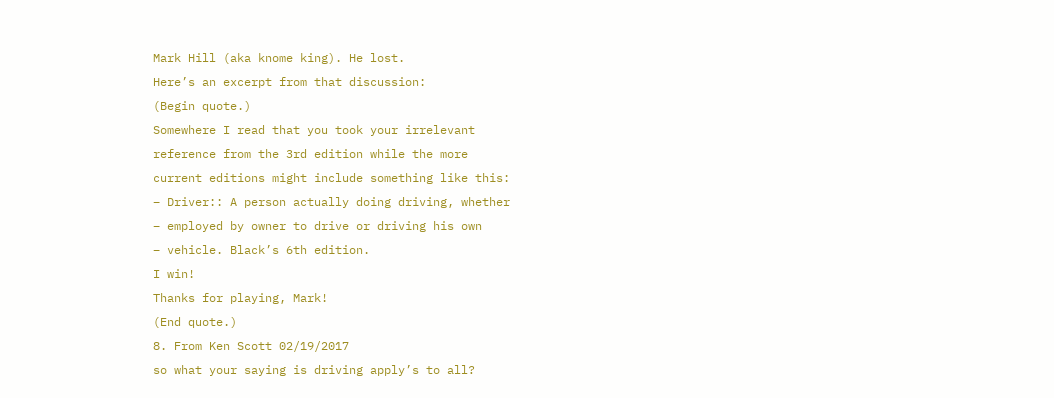Mark Hill (aka knome king). He lost.
Here’s an excerpt from that discussion:
(Begin quote.)
Somewhere I read that you took your irrelevant
reference from the 3rd edition while the more
current editions might include something like this:
– Driver:: A person actually doing driving, whether
– employed by owner to drive or driving his own
– vehicle. Black’s 6th edition.
I win!
Thanks for playing, Mark!
(End quote.)
8. From Ken Scott 02/19/2017
so what your saying is driving apply’s to all?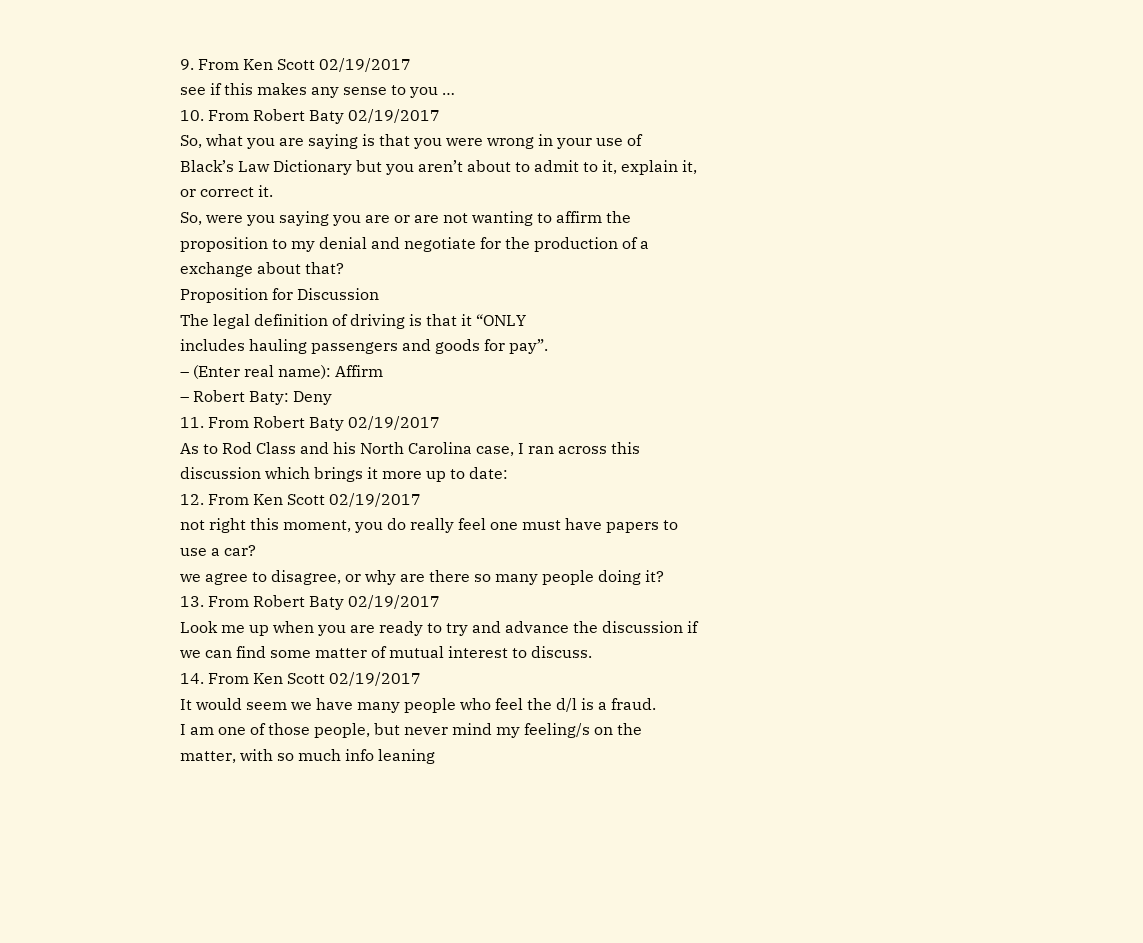9. From Ken Scott 02/19/2017
see if this makes any sense to you …
10. From Robert Baty 02/19/2017
So, what you are saying is that you were wrong in your use of Black’s Law Dictionary but you aren’t about to admit to it, explain it, or correct it.
So, were you saying you are or are not wanting to affirm the proposition to my denial and negotiate for the production of a exchange about that?
Proposition for Discussion
The legal definition of driving is that it “ONLY
includes hauling passengers and goods for pay”.
– (Enter real name): Affirm
– Robert Baty: Deny
11. From Robert Baty 02/19/2017
As to Rod Class and his North Carolina case, I ran across this discussion which brings it more up to date:
12. From Ken Scott 02/19/2017
not right this moment, you do really feel one must have papers to use a car?
we agree to disagree, or why are there so many people doing it?
13. From Robert Baty 02/19/2017
Look me up when you are ready to try and advance the discussion if we can find some matter of mutual interest to discuss.
14. From Ken Scott 02/19/2017
It would seem we have many people who feel the d/l is a fraud.
I am one of those people, but never mind my feeling/s on the matter, with so much info leaning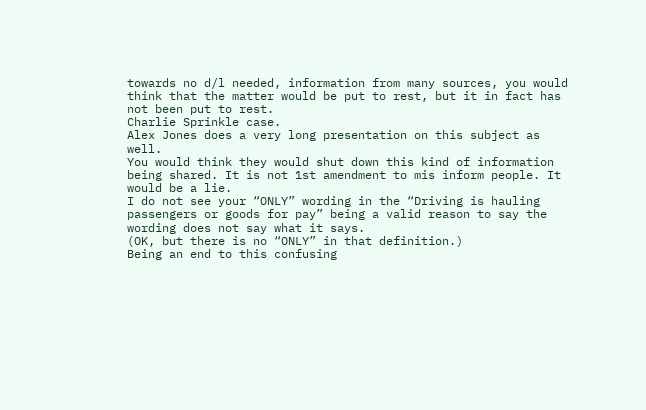towards no d/l needed, information from many sources, you would think that the matter would be put to rest, but it in fact has not been put to rest.
Charlie Sprinkle case.
Alex Jones does a very long presentation on this subject as well.
You would think they would shut down this kind of information being shared. It is not 1st amendment to mis inform people. It would be a lie.
I do not see your “ONLY” wording in the “Driving is hauling passengers or goods for pay” being a valid reason to say the wording does not say what it says.
(OK, but there is no “ONLY” in that definition.)
Being an end to this confusing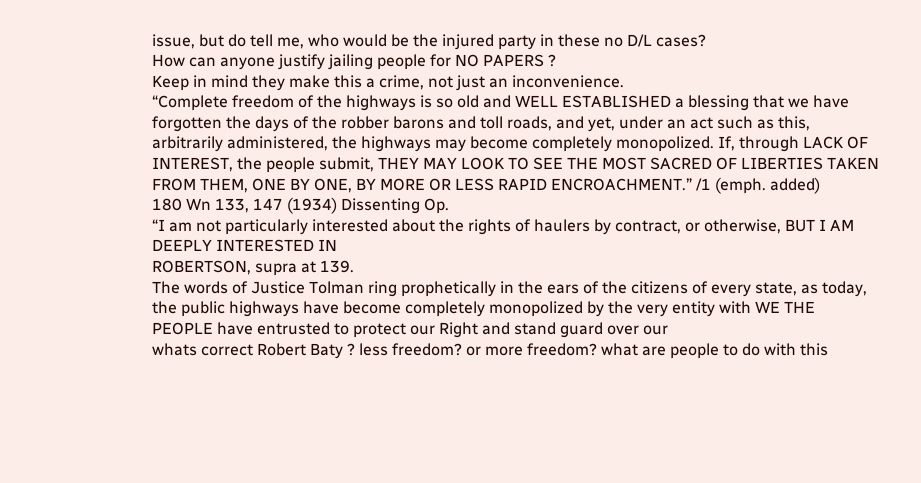issue, but do tell me, who would be the injured party in these no D/L cases?
How can anyone justify jailing people for NO PAPERS ?
Keep in mind they make this a crime, not just an inconvenience.
“Complete freedom of the highways is so old and WELL ESTABLISHED a blessing that we have forgotten the days of the robber barons and toll roads, and yet, under an act such as this, arbitrarily administered, the highways may become completely monopolized. If, through LACK OF INTEREST, the people submit, THEY MAY LOOK TO SEE THE MOST SACRED OF LIBERTIES TAKEN FROM THEM, ONE BY ONE, BY MORE OR LESS RAPID ENCROACHMENT.” /1 (emph. added)
180 Wn 133, 147 (1934) Dissenting Op.
“I am not particularly interested about the rights of haulers by contract, or otherwise, BUT I AM DEEPLY INTERESTED IN
ROBERTSON, supra at 139.
The words of Justice Tolman ring prophetically in the ears of the citizens of every state, as today, the public highways have become completely monopolized by the very entity with WE THE PEOPLE have entrusted to protect our Right and stand guard over our
whats correct Robert Baty ? less freedom? or more freedom? what are people to do with this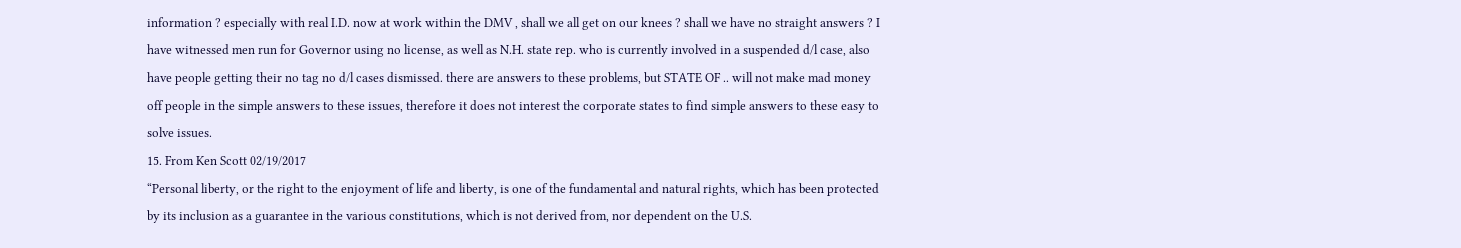information ? especially with real I.D. now at work within the DMV , shall we all get on our knees ? shall we have no straight answers ? I have witnessed men run for Governor using no license, as well as N.H. state rep. who is currently involved in a suspended d/l case, also have people getting their no tag no d/l cases dismissed. there are answers to these problems, but STATE OF .. will not make mad money off people in the simple answers to these issues, therefore it does not interest the corporate states to find simple answers to these easy to solve issues.
15. From Ken Scott 02/19/2017
“Personal liberty, or the right to the enjoyment of life and liberty, is one of the fundamental and natural rights, which has been protected by its inclusion as a guarantee in the various constitutions, which is not derived from, nor dependent on the U.S.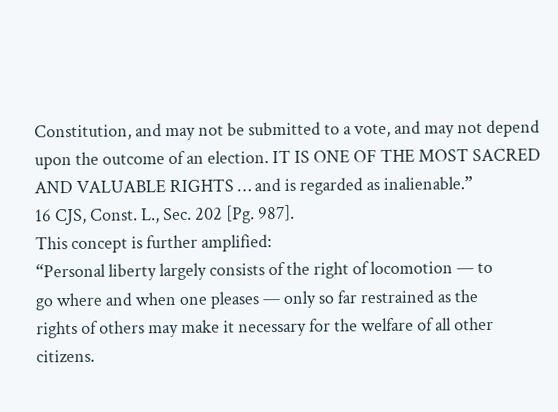Constitution, and may not be submitted to a vote, and may not depend upon the outcome of an election. IT IS ONE OF THE MOST SACRED AND VALUABLE RIGHTS … and is regarded as inalienable.”
16 CJS, Const. L., Sec. 202 [Pg. 987].
This concept is further amplified:
“Personal liberty largely consists of the right of locomotion — to
go where and when one pleases — only so far restrained as the
rights of others may make it necessary for the welfare of all other
citizens.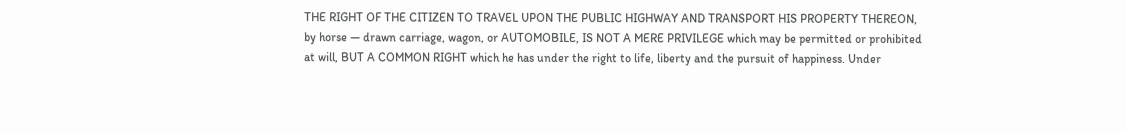THE RIGHT OF THE CITIZEN TO TRAVEL UPON THE PUBLIC HIGHWAY AND TRANSPORT HIS PROPERTY THEREON, by horse — drawn carriage, wagon, or AUTOMOBILE, IS NOT A MERE PRIVILEGE which may be permitted or prohibited at will, BUT A COMMON RIGHT which he has under the right to life, liberty and the pursuit of happiness. Under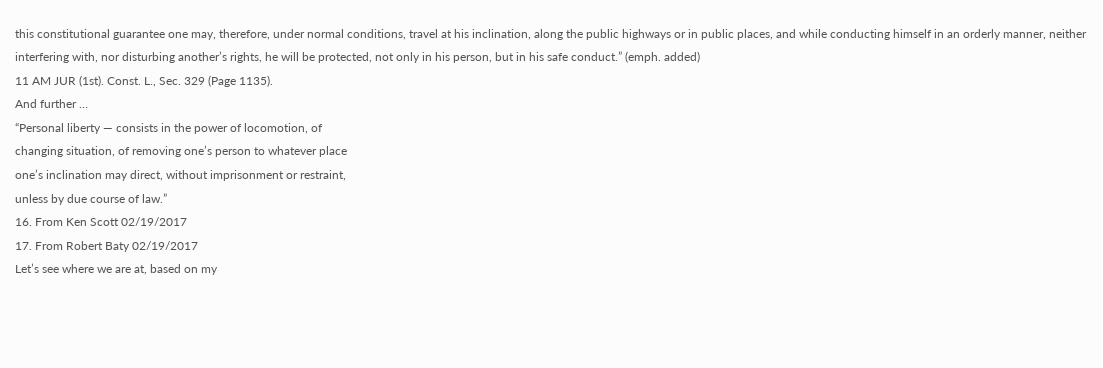this constitutional guarantee one may, therefore, under normal conditions, travel at his inclination, along the public highways or in public places, and while conducting himself in an orderly manner, neither interfering with, nor disturbing another’s rights, he will be protected, not only in his person, but in his safe conduct.” (emph. added)
11 AM JUR (1st). Const. L., Sec. 329 (Page 1135).
And further …
“Personal liberty — consists in the power of locomotion, of
changing situation, of removing one’s person to whatever place
one’s inclination may direct, without imprisonment or restraint,
unless by due course of law.”
16. From Ken Scott 02/19/2017
17. From Robert Baty 02/19/2017
Let’s see where we are at, based on my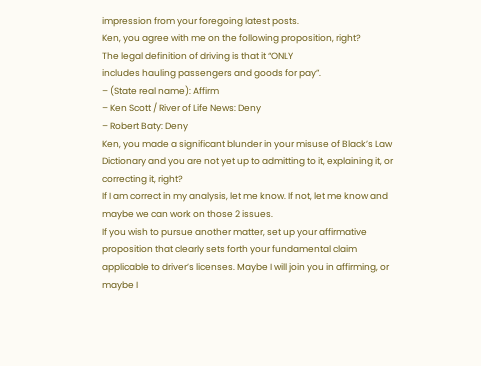impression from your foregoing latest posts.
Ken, you agree with me on the following proposition, right?
The legal definition of driving is that it “ONLY
includes hauling passengers and goods for pay”.
– (State real name): Affirm
– Ken Scott / River of Life News: Deny
– Robert Baty: Deny
Ken, you made a significant blunder in your misuse of Black’s Law Dictionary and you are not yet up to admitting to it, explaining it, or correcting it, right?
If I am correct in my analysis, let me know. If not, let me know and maybe we can work on those 2 issues.
If you wish to pursue another matter, set up your affirmative proposition that clearly sets forth your fundamental claim applicable to driver’s licenses. Maybe I will join you in affirming, or maybe I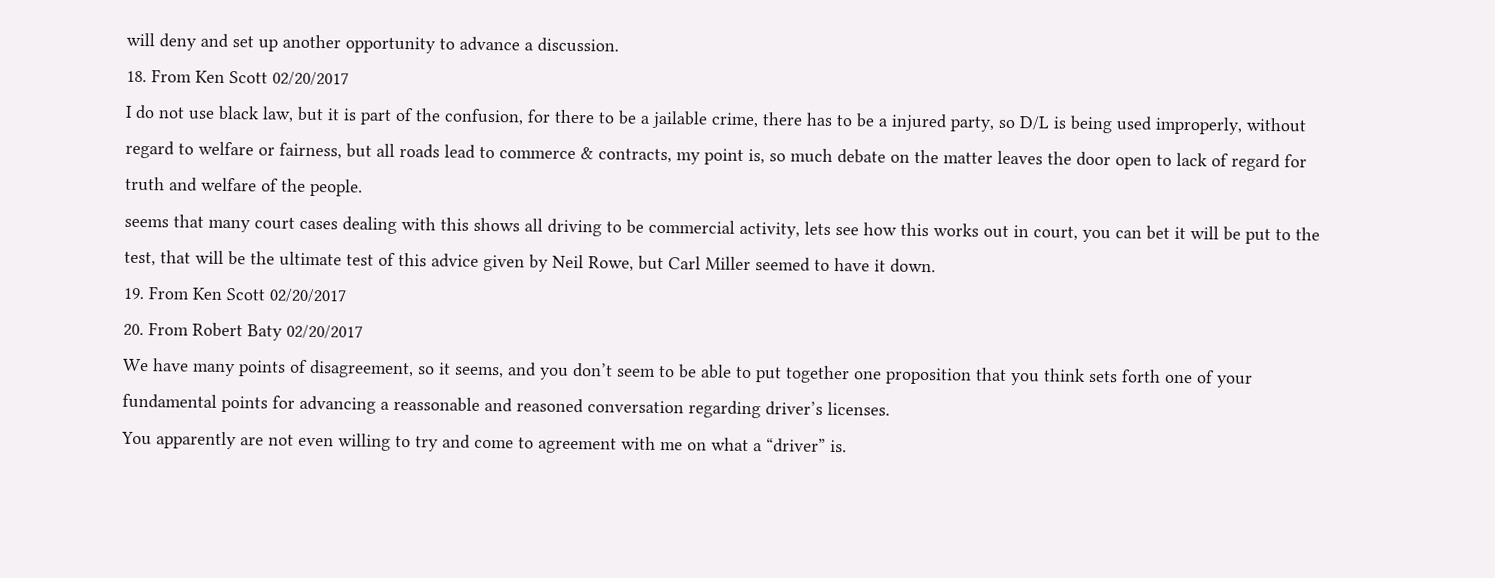will deny and set up another opportunity to advance a discussion.
18. From Ken Scott 02/20/2017
I do not use black law, but it is part of the confusion, for there to be a jailable crime, there has to be a injured party, so D/L is being used improperly, without regard to welfare or fairness, but all roads lead to commerce & contracts, my point is, so much debate on the matter leaves the door open to lack of regard for truth and welfare of the people.
seems that many court cases dealing with this shows all driving to be commercial activity, lets see how this works out in court, you can bet it will be put to the test, that will be the ultimate test of this advice given by Neil Rowe, but Carl Miller seemed to have it down.
19. From Ken Scott 02/20/2017
20. From Robert Baty 02/20/2017
We have many points of disagreement, so it seems, and you don’t seem to be able to put together one proposition that you think sets forth one of your fundamental points for advancing a reassonable and reasoned conversation regarding driver’s licenses.
You apparently are not even willing to try and come to agreement with me on what a “driver” is.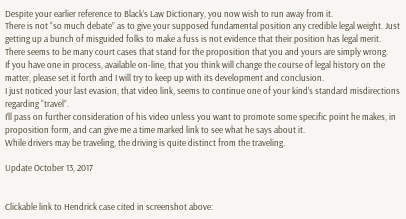Despite your earlier reference to Black’s Law Dictionary, you now wish to run away from it.
There is not “so much debate” as to give your supposed fundamental position any credible legal weight. Just getting up a bunch of misguided folks to make a fuss is not evidence that their position has legal merit.
There seems to be many court cases that stand for the proposition that you and yours are simply wrong.
If you have one in process, available on-line, that you think will change the course of legal history on the matter, please set it forth and I will try to keep up with its development and conclusion.
I just noticed your last evasion, that video link, seems to continue one of your kind’s standard misdirections regarding “travel”.
I’ll pass on further consideration of his video unless you want to promote some specific point he makes, in proposition form, and can give me a time marked link to see what he says about it.
While drivers may be traveling, the driving is quite distinct from the traveling.

Update October 13, 2017


Clickable link to Hendrick case cited in screenshot above: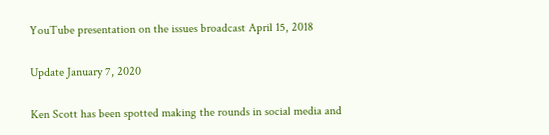YouTube presentation on the issues broadcast April 15, 2018

Update January 7, 2020

Ken Scott has been spotted making the rounds in social media and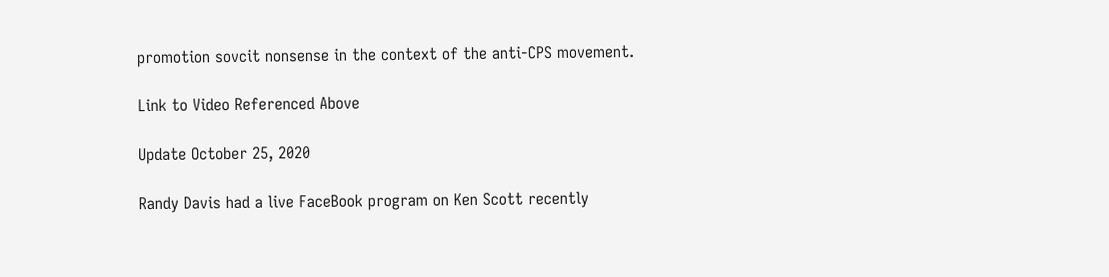promotion sovcit nonsense in the context of the anti-CPS movement.

Link to Video Referenced Above

Update October 25, 2020

Randy Davis had a live FaceBook program on Ken Scott recently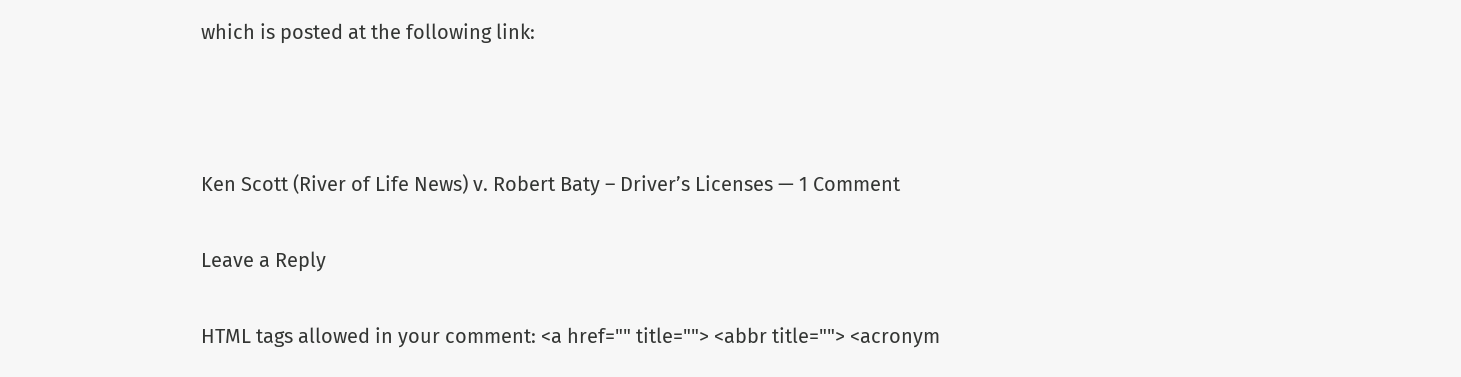which is posted at the following link:



Ken Scott (River of Life News) v. Robert Baty – Driver’s Licenses — 1 Comment

Leave a Reply

HTML tags allowed in your comment: <a href="" title=""> <abbr title=""> <acronym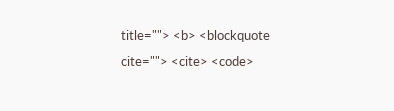title=""> <b> <blockquote cite=""> <cite> <code>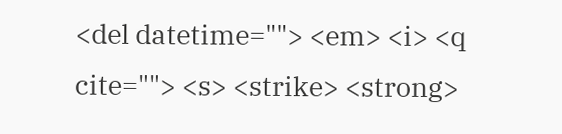<del datetime=""> <em> <i> <q cite=""> <s> <strike> <strong>